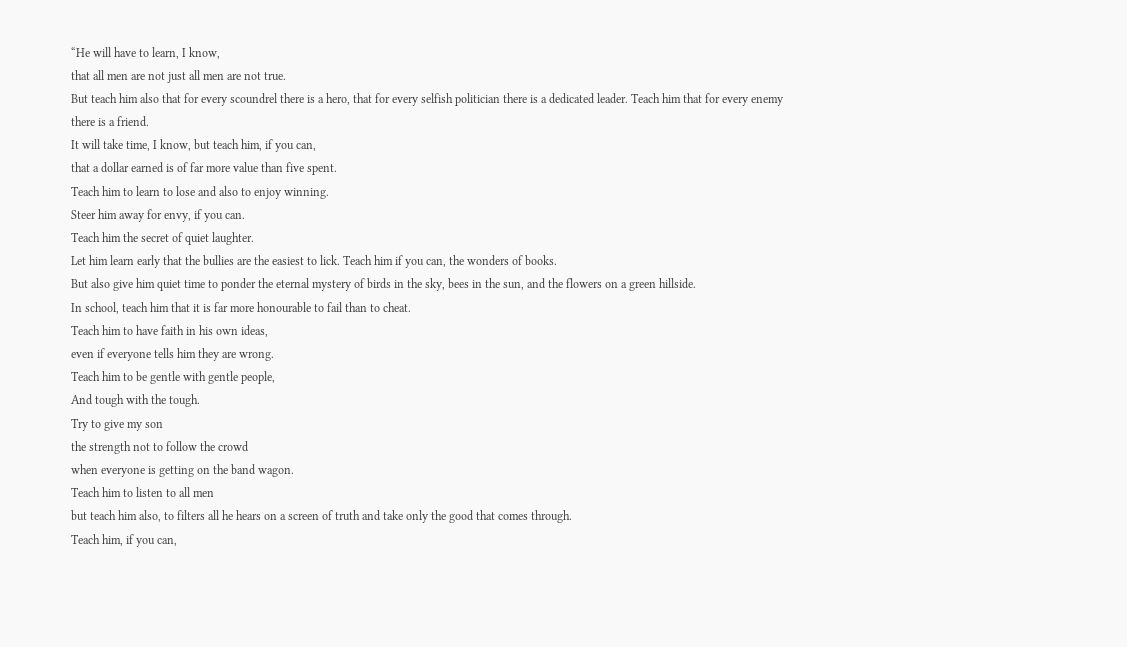“He will have to learn, I know,
that all men are not just all men are not true.
But teach him also that for every scoundrel there is a hero, that for every selfish politician there is a dedicated leader. Teach him that for every enemy there is a friend.
It will take time, I know, but teach him, if you can,
that a dollar earned is of far more value than five spent.
Teach him to learn to lose and also to enjoy winning.
Steer him away for envy, if you can.
Teach him the secret of quiet laughter.
Let him learn early that the bullies are the easiest to lick. Teach him if you can, the wonders of books.
But also give him quiet time to ponder the eternal mystery of birds in the sky, bees in the sun, and the flowers on a green hillside.
In school, teach him that it is far more honourable to fail than to cheat.
Teach him to have faith in his own ideas,
even if everyone tells him they are wrong.
Teach him to be gentle with gentle people,
And tough with the tough.
Try to give my son
the strength not to follow the crowd
when everyone is getting on the band wagon.
Teach him to listen to all men
but teach him also, to filters all he hears on a screen of truth and take only the good that comes through.
Teach him, if you can,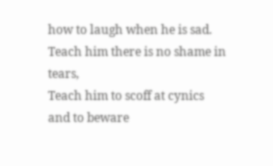how to laugh when he is sad.
Teach him there is no shame in tears,
Teach him to scoff at cynics
and to beware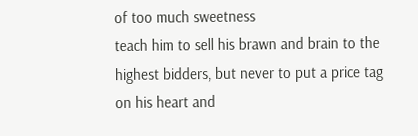of too much sweetness
teach him to sell his brawn and brain to the highest bidders, but never to put a price tag on his heart and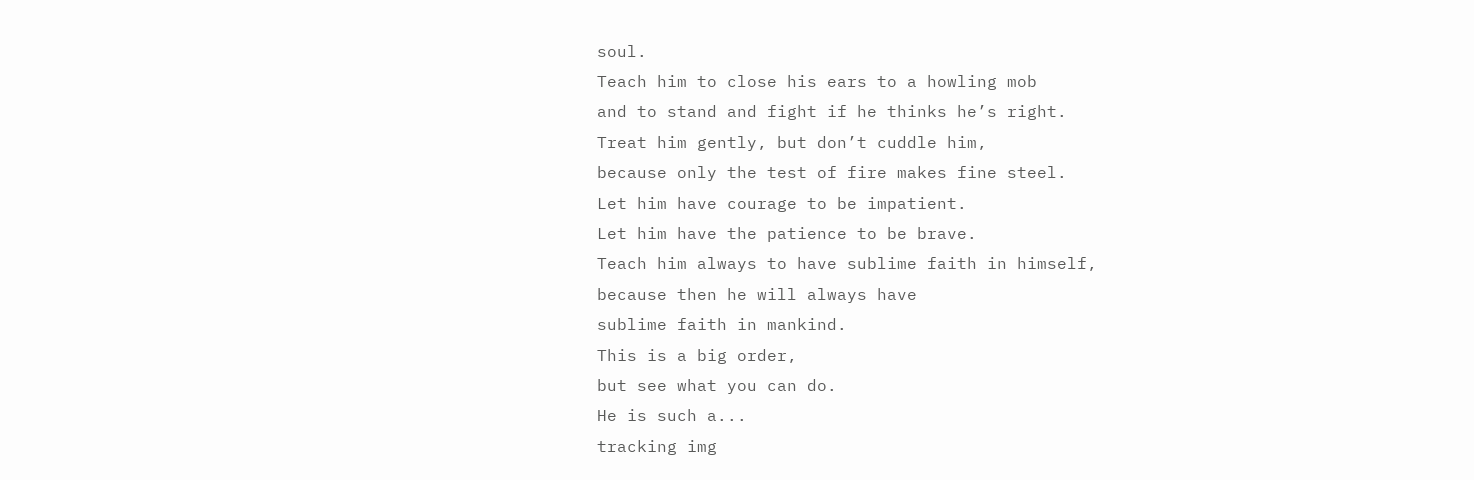soul.
Teach him to close his ears to a howling mob
and to stand and fight if he thinks he’s right.
Treat him gently, but don’t cuddle him,
because only the test of fire makes fine steel.
Let him have courage to be impatient.
Let him have the patience to be brave.
Teach him always to have sublime faith in himself,
because then he will always have
sublime faith in mankind.
This is a big order,
but see what you can do.
He is such a...
tracking img